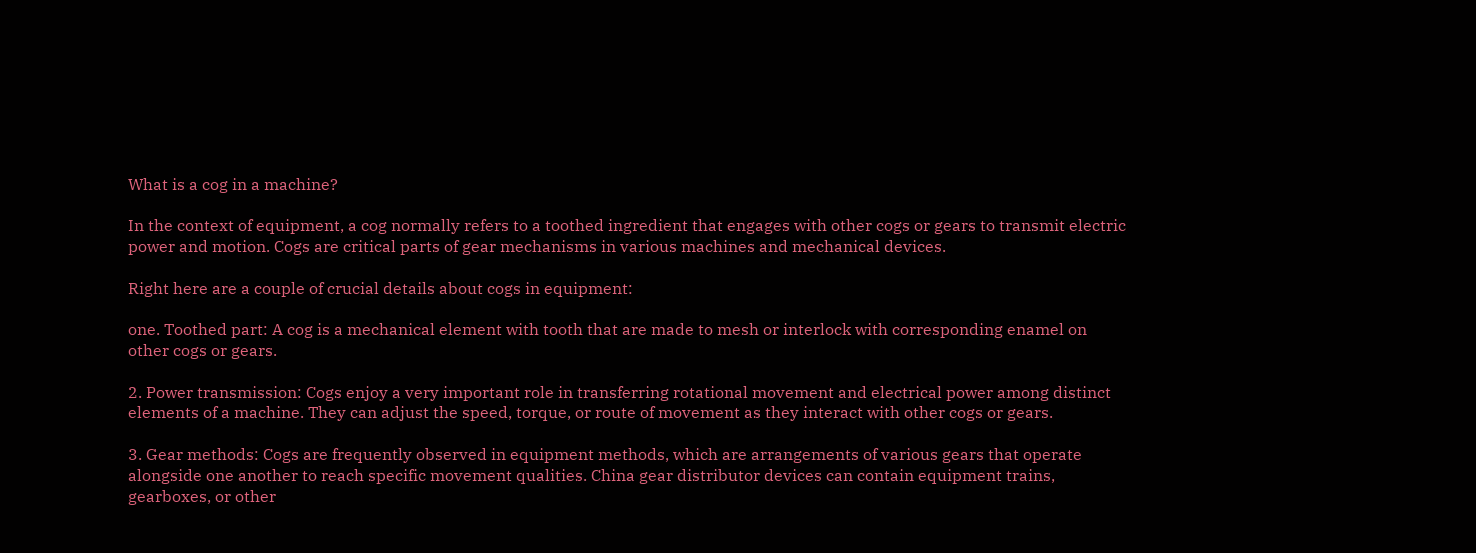What is a cog in a machine?

In the context of equipment, a cog normally refers to a toothed ingredient that engages with other cogs or gears to transmit electric power and motion. Cogs are critical parts of gear mechanisms in various machines and mechanical devices.

Right here are a couple of crucial details about cogs in equipment:

one. Toothed part: A cog is a mechanical element with tooth that are made to mesh or interlock with corresponding enamel on other cogs or gears.

2. Power transmission: Cogs enjoy a very important role in transferring rotational movement and electrical power among distinct elements of a machine. They can adjust the speed, torque, or route of movement as they interact with other cogs or gears.

3. Gear methods: Cogs are frequently observed in equipment methods, which are arrangements of various gears that operate alongside one another to reach specific movement qualities. China gear distributor devices can contain equipment trains, gearboxes, or other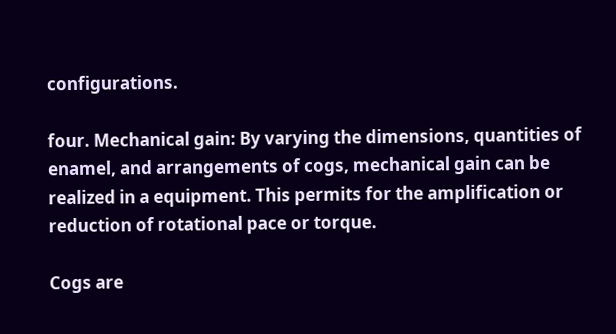configurations.

four. Mechanical gain: By varying the dimensions, quantities of enamel, and arrangements of cogs, mechanical gain can be realized in a equipment. This permits for the amplification or reduction of rotational pace or torque.

Cogs are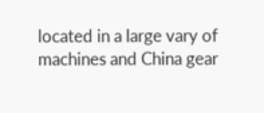located in a large vary of machines and China gear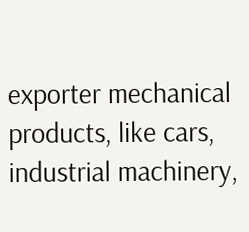exporter mechanical products, like cars, industrial machinery,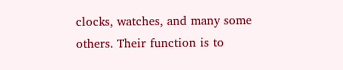clocks, watches, and many some others. Their function is to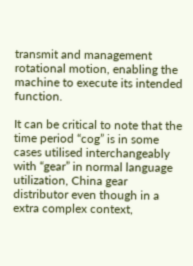transmit and management rotational motion, enabling the machine to execute its intended function.

It can be critical to note that the time period “cog” is in some cases utilised interchangeably with “gear” in normal language utilization, China gear distributor even though in a extra complex context,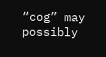“cog” may possibly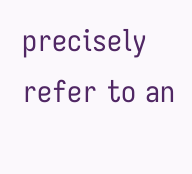precisely refer to an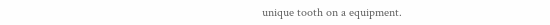unique tooth on a equipment.